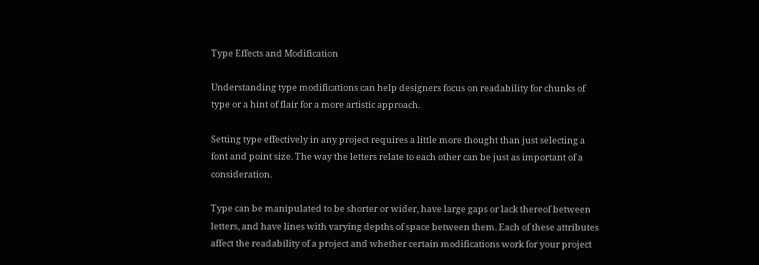Type Effects and Modification

Understanding type modifications can help designers focus on readability for chunks of type or a hint of flair for a more artistic approach.

Setting type effectively in any project requires a little more thought than just selecting a font and point size. The way the letters relate to each other can be just as important of a consideration.

Type can be manipulated to be shorter or wider, have large gaps or lack thereof between letters, and have lines with varying depths of space between them. Each of these attributes affect the readability of a project and whether certain modifications work for your project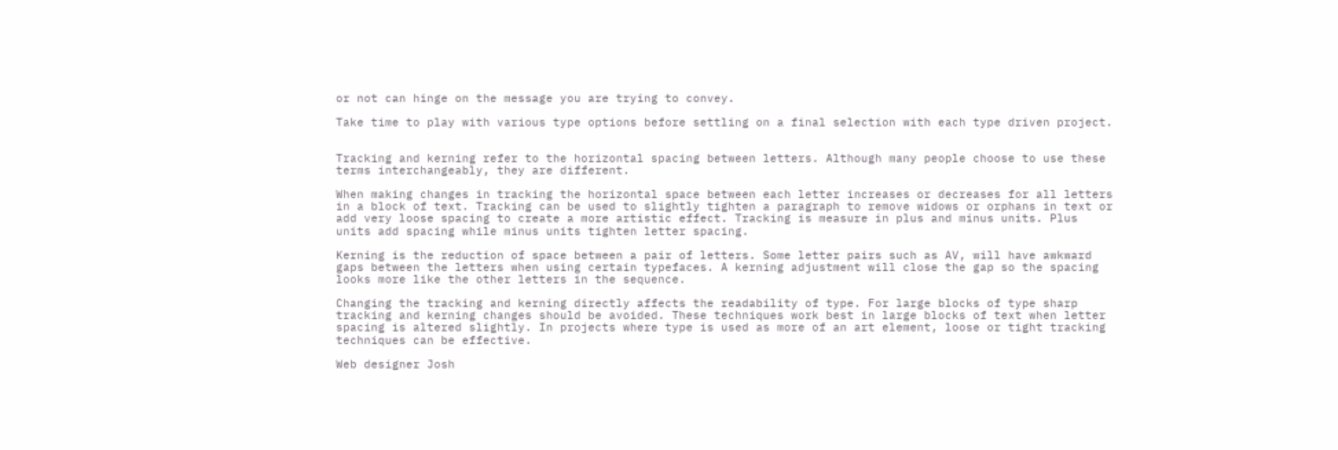or not can hinge on the message you are trying to convey.

Take time to play with various type options before settling on a final selection with each type driven project.


Tracking and kerning refer to the horizontal spacing between letters. Although many people choose to use these terms interchangeably, they are different.

When making changes in tracking the horizontal space between each letter increases or decreases for all letters in a block of text. Tracking can be used to slightly tighten a paragraph to remove widows or orphans in text or add very loose spacing to create a more artistic effect. Tracking is measure in plus and minus units. Plus units add spacing while minus units tighten letter spacing.

Kerning is the reduction of space between a pair of letters. Some letter pairs such as AV, will have awkward gaps between the letters when using certain typefaces. A kerning adjustment will close the gap so the spacing looks more like the other letters in the sequence.

Changing the tracking and kerning directly affects the readability of type. For large blocks of type sharp tracking and kerning changes should be avoided. These techniques work best in large blocks of text when letter spacing is altered slightly. In projects where type is used as more of an art element, loose or tight tracking techniques can be effective.

Web designer Josh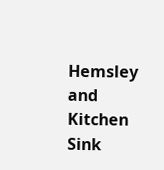Hemsley and Kitchen Sink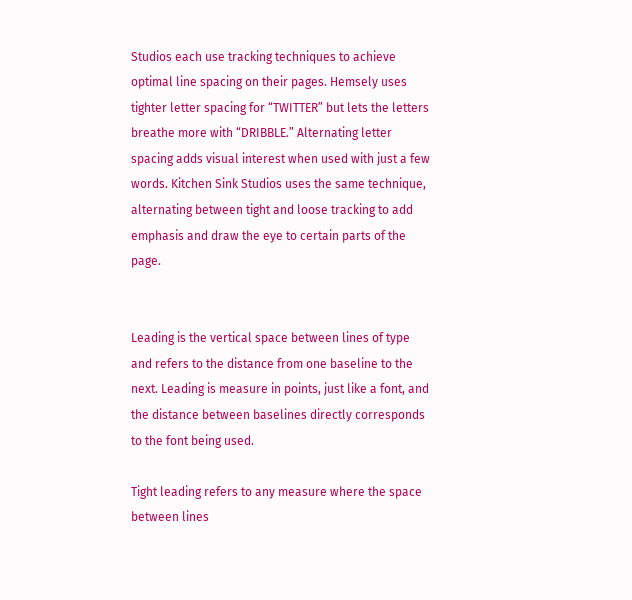Studios each use tracking techniques to achieve optimal line spacing on their pages. Hemsely uses tighter letter spacing for “TWITTER” but lets the letters breathe more with “DRIBBLE.” Alternating letter spacing adds visual interest when used with just a few words. Kitchen Sink Studios uses the same technique, alternating between tight and loose tracking to add emphasis and draw the eye to certain parts of the page.


Leading is the vertical space between lines of type and refers to the distance from one baseline to the next. Leading is measure in points, just like a font, and the distance between baselines directly corresponds to the font being used.

Tight leading refers to any measure where the space between lines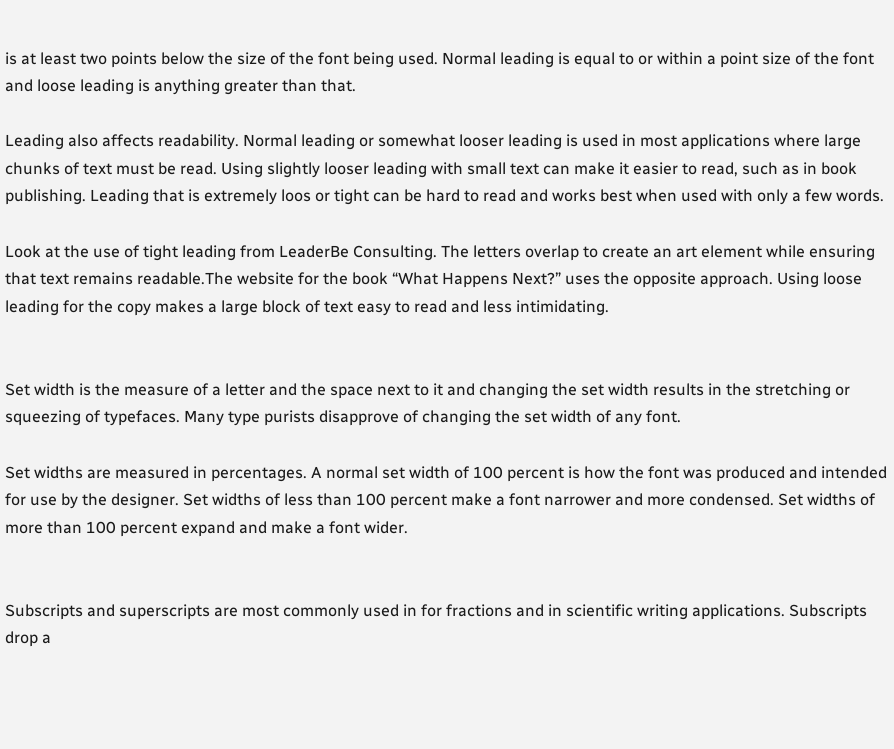is at least two points below the size of the font being used. Normal leading is equal to or within a point size of the font and loose leading is anything greater than that.

Leading also affects readability. Normal leading or somewhat looser leading is used in most applications where large chunks of text must be read. Using slightly looser leading with small text can make it easier to read, such as in book publishing. Leading that is extremely loos or tight can be hard to read and works best when used with only a few words.

Look at the use of tight leading from LeaderBe Consulting. The letters overlap to create an art element while ensuring that text remains readable.The website for the book “What Happens Next?” uses the opposite approach. Using loose leading for the copy makes a large block of text easy to read and less intimidating.


Set width is the measure of a letter and the space next to it and changing the set width results in the stretching or squeezing of typefaces. Many type purists disapprove of changing the set width of any font.

Set widths are measured in percentages. A normal set width of 100 percent is how the font was produced and intended for use by the designer. Set widths of less than 100 percent make a font narrower and more condensed. Set widths of more than 100 percent expand and make a font wider.


Subscripts and superscripts are most commonly used in for fractions and in scientific writing applications. Subscripts drop a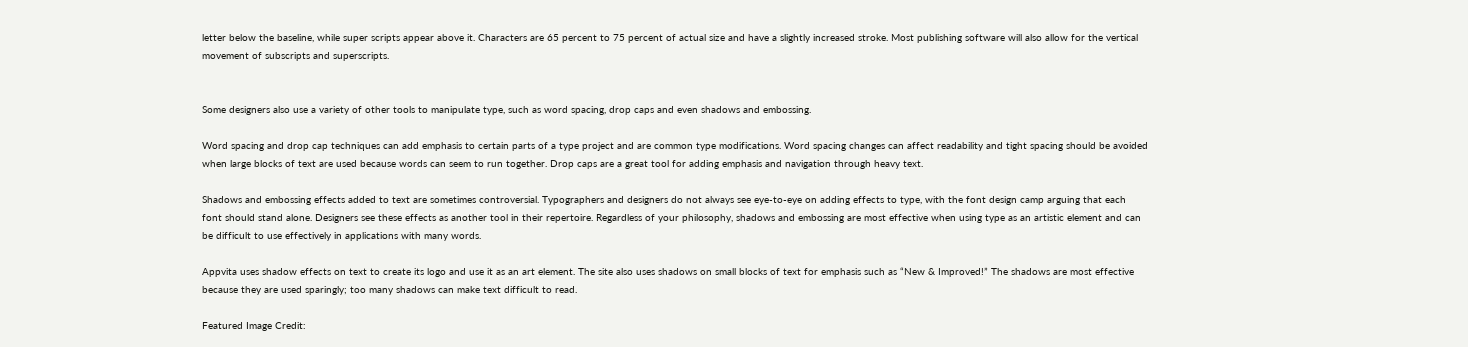letter below the baseline, while super scripts appear above it. Characters are 65 percent to 75 percent of actual size and have a slightly increased stroke. Most publishing software will also allow for the vertical movement of subscripts and superscripts.


Some designers also use a variety of other tools to manipulate type, such as word spacing, drop caps and even shadows and embossing.

Word spacing and drop cap techniques can add emphasis to certain parts of a type project and are common type modifications. Word spacing changes can affect readability and tight spacing should be avoided when large blocks of text are used because words can seem to run together. Drop caps are a great tool for adding emphasis and navigation through heavy text.

Shadows and embossing effects added to text are sometimes controversial. Typographers and designers do not always see eye-to-eye on adding effects to type, with the font design camp arguing that each font should stand alone. Designers see these effects as another tool in their repertoire. Regardless of your philosophy, shadows and embossing are most effective when using type as an artistic element and can be difficult to use effectively in applications with many words.

Appvita uses shadow effects on text to create its logo and use it as an art element. The site also uses shadows on small blocks of text for emphasis such as “New & Improved!” The shadows are most effective because they are used sparingly; too many shadows can make text difficult to read.

Featured Image Credit: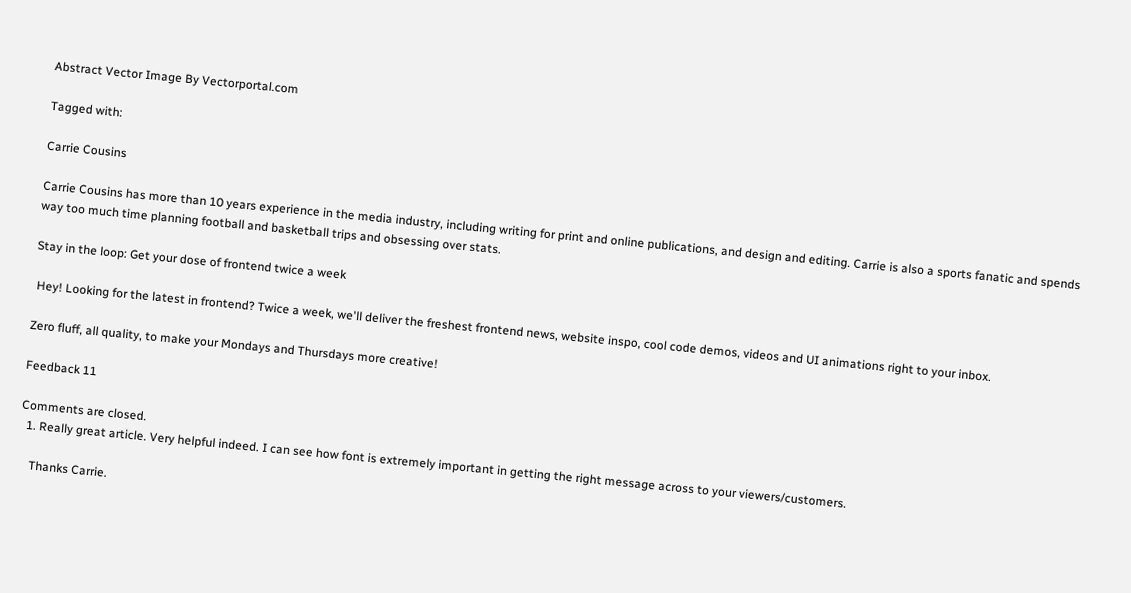Abstract Vector Image By Vectorportal.com

Tagged with:

Carrie Cousins

Carrie Cousins has more than 10 years experience in the media industry, including writing for print and online publications, and design and editing. Carrie is also a sports fanatic and spends way too much time planning football and basketball trips and obsessing over stats.

Stay in the loop: Get your dose of frontend twice a week

 Hey! Looking for the latest in frontend? Twice a week, we'll deliver the freshest frontend news, website inspo, cool code demos, videos and UI animations right to your inbox.

Zero fluff, all quality, to make your Mondays and Thursdays more creative!

Feedback 11

Comments are closed.
  1. Really great article. Very helpful indeed. I can see how font is extremely important in getting the right message across to your viewers/customers.

    Thanks Carrie.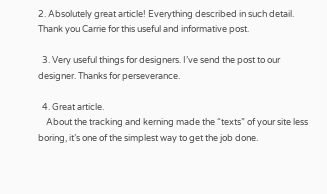2. Absolutely great article! Everything described in such detail. Thank you Carrie for this useful and informative post.

  3. Very useful things for designers. I’ve send the post to our designer. Thanks for perseverance.

  4. Great article.
    About the tracking and kerning made the “texts” of your site less boring, it’s one of the simplest way to get the job done.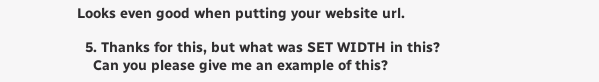Looks even good when putting your website url.

  5. Thanks for this, but what was SET WIDTH in this?
    Can you please give me an example of this?